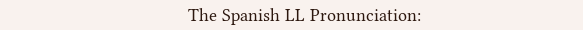The Spanish LL Pronunciation: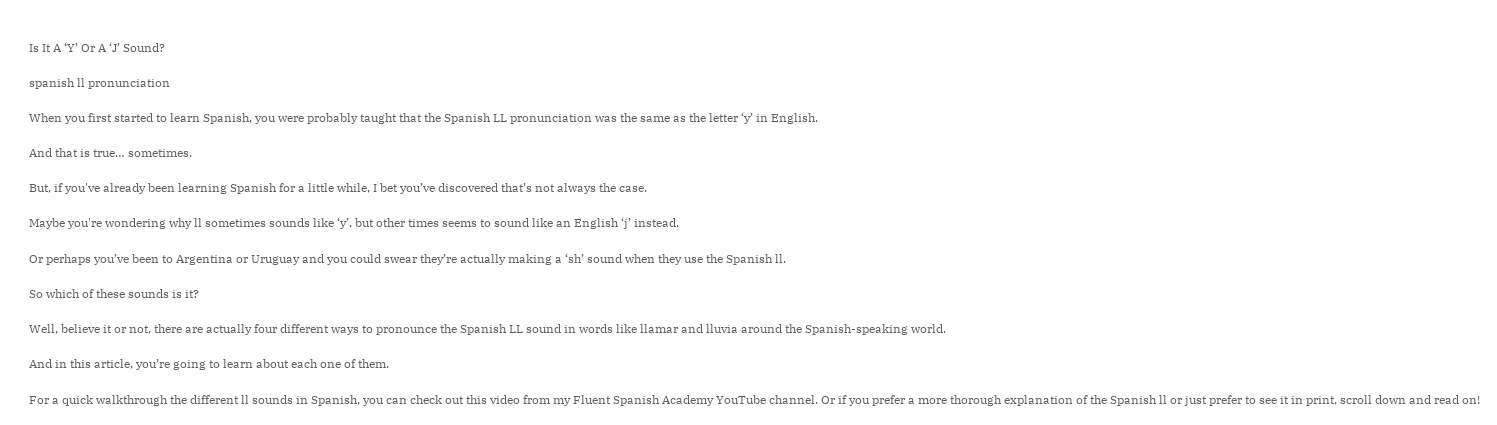Is It A ‘Y’ Or A ‘J’ Sound?

spanish ll pronunciation

When you first started to learn Spanish, you were probably taught that the Spanish LL pronunciation was the same as the letter ‘y’ in English.

And that is true… sometimes.

But, if you've already been learning Spanish for a little while, I bet you’ve discovered that’s not always the case.

Maybe you're wondering why ll sometimes sounds like ‘y’, but other times seems to sound like an English ‘j’ instead.

Or perhaps you’ve been to Argentina or Uruguay and you could swear they’re actually making a ‘sh’ sound when they use the Spanish ll.

So which of these sounds is it?

Well, believe it or not, there are actually four different ways to pronounce the Spanish LL sound in words like llamar and lluvia around the Spanish-speaking world.

And in this article, you’re going to learn about each one of them.

For a quick walkthrough the different ll sounds in Spanish, you can check out this video from my Fluent Spanish Academy YouTube channel. Or if you prefer a more thorough explanation of the Spanish ll or just prefer to see it in print, scroll down and read on!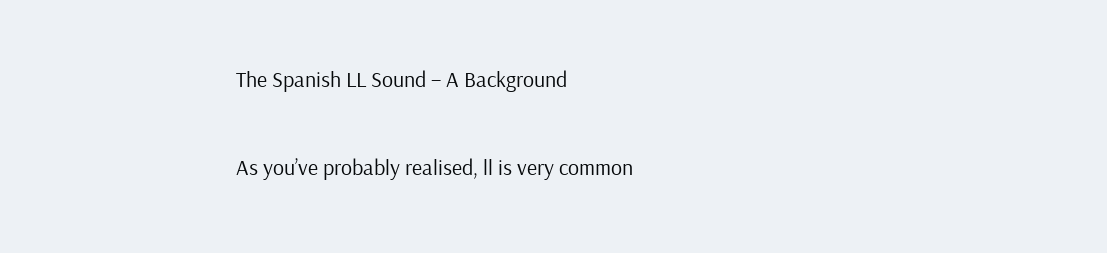The Spanish LL Sound – A Background

As you’ve probably realised, ll is very common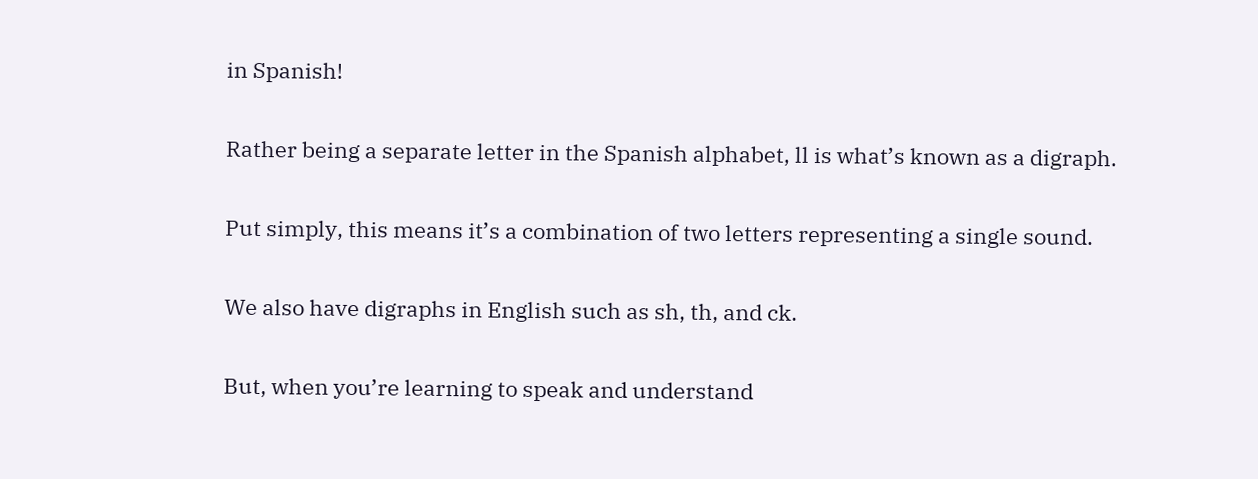in Spanish!

Rather being a separate letter in the Spanish alphabet, ll is what’s known as a digraph.

Put simply, this means it’s a combination of two letters representing a single sound.

We also have digraphs in English such as sh, th, and ck.

But, when you’re learning to speak and understand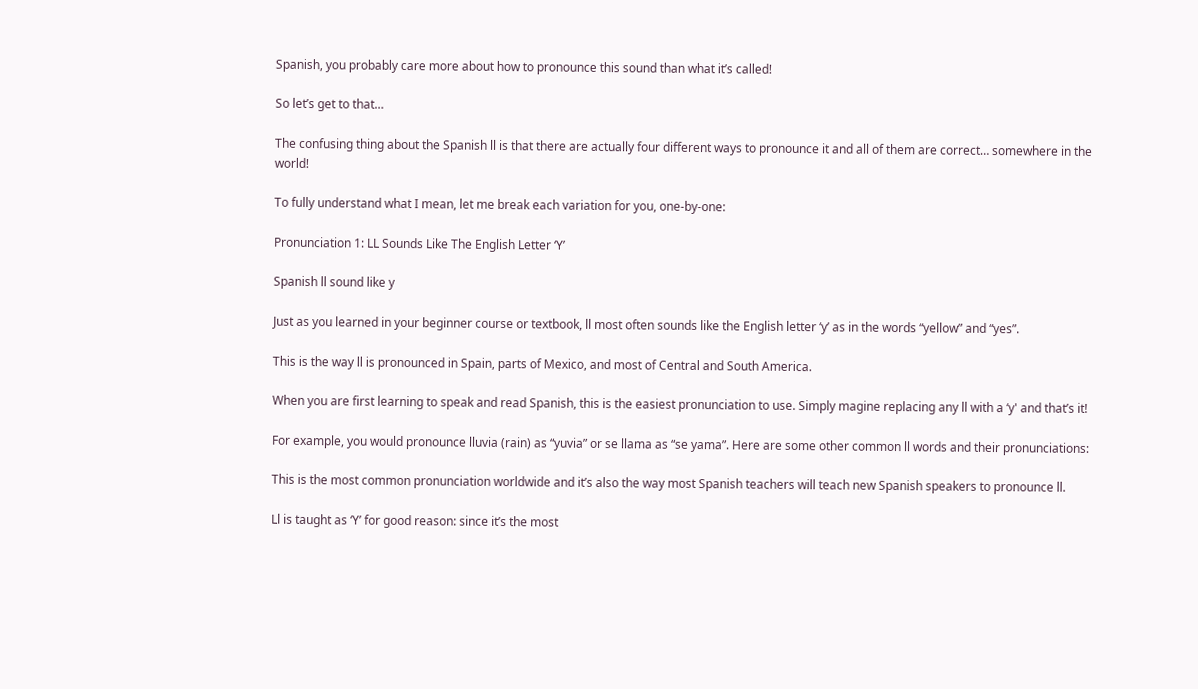Spanish, you probably care more about how to pronounce this sound than what it’s called!

So let’s get to that…

The confusing thing about the Spanish ll is that there are actually four different ways to pronounce it and all of them are correct… somewhere in the world!

To fully understand what I mean, let me break each variation for you, one-by-one:

Pronunciation 1: LL Sounds Like The English Letter ‘Y’

Spanish ll sound like y

Just as you learned in your beginner course or textbook, ll most often sounds like the English letter ‘y’ as in the words “yellow” and “yes”.

This is the way ll is pronounced in Spain, parts of Mexico, and most of Central and South America.

When you are first learning to speak and read Spanish, this is the easiest pronunciation to use. Simply magine replacing any ll with a ‘y' and that’s it!

For example, you would pronounce lluvia (rain) as “yuvia” or se llama as “se yama”. Here are some other common ll words and their pronunciations:

This is the most common pronunciation worldwide and it’s also the way most Spanish teachers will teach new Spanish speakers to pronounce ll.

Ll is taught as ‘Y’ for good reason: since it’s the most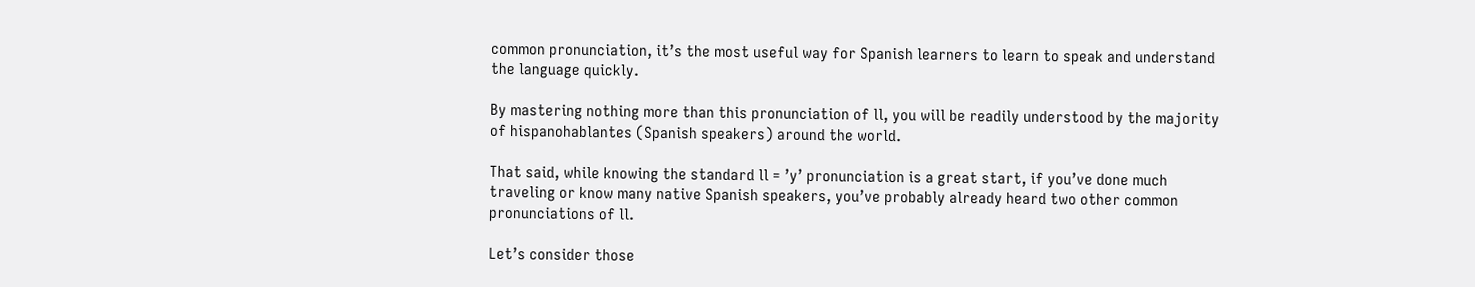common pronunciation, it’s the most useful way for Spanish learners to learn to speak and understand the language quickly.

By mastering nothing more than this pronunciation of ll, you will be readily understood by the majority of hispanohablantes (Spanish speakers) around the world.

That said, while knowing the standard ll = ’y’ pronunciation is a great start, if you’ve done much traveling or know many native Spanish speakers, you’ve probably already heard two other common pronunciations of ll.

Let’s consider those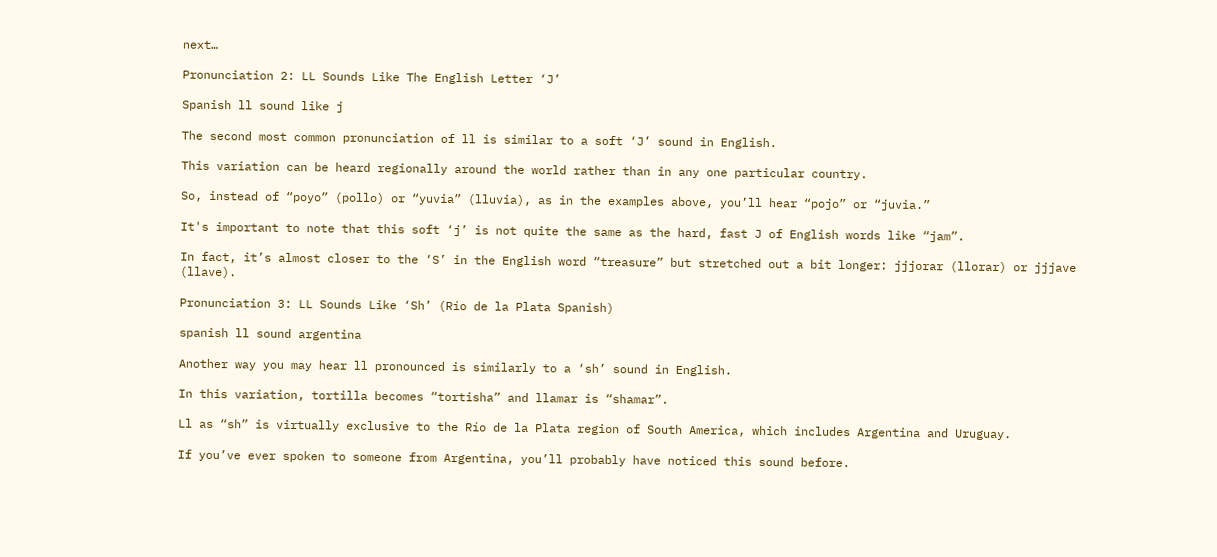next…

Pronunciation 2: LL Sounds Like The English Letter ‘J’

Spanish ll sound like j

The second most common pronunciation of ll is similar to a soft ‘J’ sound in English.

This variation can be heard regionally around the world rather than in any one particular country.

So, instead of “poyo” (pollo) or “yuvia” (lluvia), as in the examples above, you’ll hear “pojo” or “juvia.”

It's important to note that this soft ‘j’ is not quite the same as the hard, fast J of English words like “jam”.

In fact, it’s almost closer to the ‘S’ in the English word “treasure” but stretched out a bit longer: jjjorar (llorar) or jjjave (llave).

Pronunciation 3: LL Sounds Like ‘Sh’ (Río de la Plata Spanish)

spanish ll sound argentina

Another way you may hear ll pronounced is similarly to a ‘sh’ sound in English.

In this variation, tortilla becomes “tortisha” and llamar is “shamar”.

Ll as “sh” is virtually exclusive to the Río de la Plata region of South America, which includes Argentina and Uruguay.

If you’ve ever spoken to someone from Argentina, you’ll probably have noticed this sound before.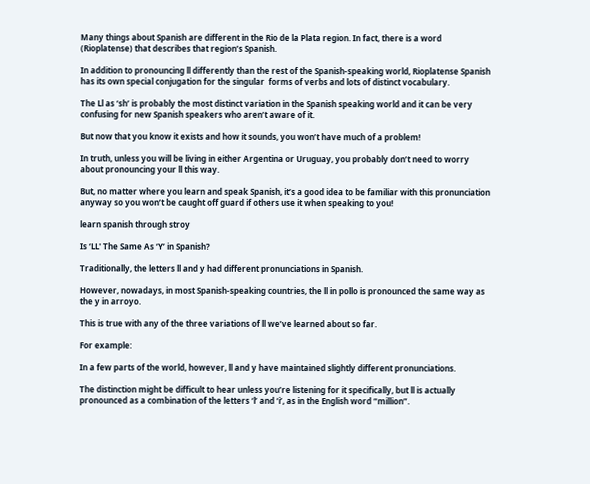Many things about Spanish are different in the Rio de la Plata region. In fact, there is a word (Rioplatense) that describes that region’s Spanish.

In addition to pronouncing ll differently than the rest of the Spanish-speaking world, Rioplatense Spanish has its own special conjugation for the singular  forms of verbs and lots of distinct vocabulary.

The Ll as ‘sh’ is probably the most distinct variation in the Spanish speaking world and it can be very confusing for new Spanish speakers who aren’t aware of it.

But now that you know it exists and how it sounds, you won’t have much of a problem!

In truth, unless you will be living in either Argentina or Uruguay, you probably don’t need to worry about pronouncing your ll this way.

But, no matter where you learn and speak Spanish, it’s a good idea to be familiar with this pronunciation anyway so you won’t be caught off guard if others use it when speaking to you!

learn spanish through stroy

Is ‘LL' The Same As ‘Y’ in Spanish?

Traditionally, the letters ll and y had different pronunciations in Spanish.

However, nowadays, in most Spanish-speaking countries, the ll in pollo is pronounced the same way as the y in arroyo.

This is true with any of the three variations of ll we’ve learned about so far.

For example:

In a few parts of the world, however, ll and y have maintained slightly different pronunciations.

The distinction might be difficult to hear unless you’re listening for it specifically, but ll is actually pronounced as a combination of the letters ‘l’ and ‘i’, as in the English word “million”.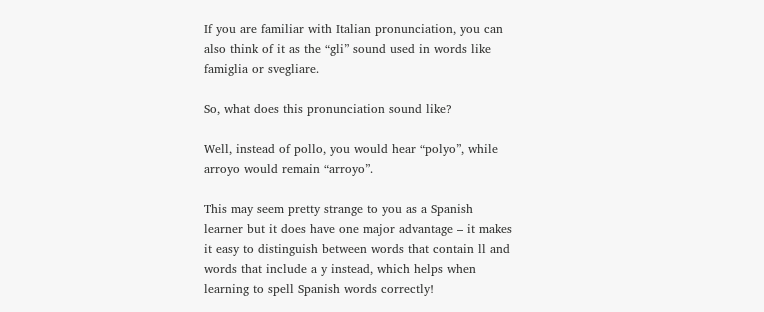If you are familiar with Italian pronunciation, you can also think of it as the “gli” sound used in words like famiglia or svegliare.

So, what does this pronunciation sound like?

Well, instead of pollo, you would hear “polyo”, while arroyo would remain “arroyo”.

This may seem pretty strange to you as a Spanish learner but it does have one major advantage – it makes it easy to distinguish between words that contain ll and words that include a y instead, which helps when learning to spell Spanish words correctly!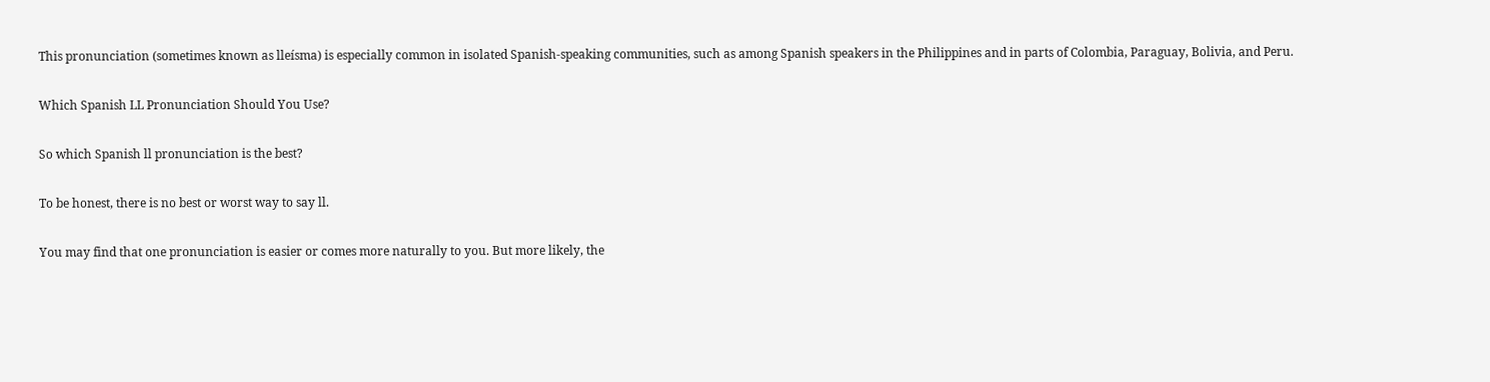This pronunciation (sometimes known as lleísma) is especially common in isolated Spanish-speaking communities, such as among Spanish speakers in the Philippines and in parts of Colombia, Paraguay, Bolivia, and Peru.

Which Spanish LL Pronunciation Should You Use?

So which Spanish ll pronunciation is the best?

To be honest, there is no best or worst way to say ll.

You may find that one pronunciation is easier or comes more naturally to you. But more likely, the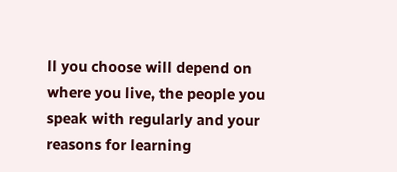ll you choose will depend on where you live, the people you speak with regularly and your reasons for learning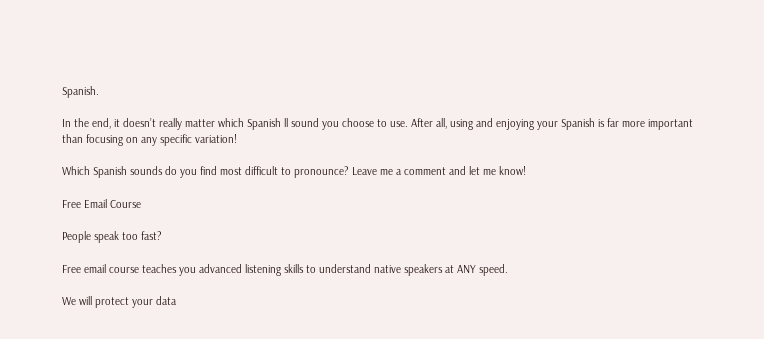Spanish.

In the end, it doesn’t really matter which Spanish ll sound you choose to use. After all, using and enjoying your Spanish is far more important than focusing on any specific variation!

Which Spanish sounds do you find most difficult to pronounce? Leave me a comment and let me know!

Free Email Course

People speak too fast?

Free email course teaches you advanced listening skills to understand native speakers at ANY speed.

We will protect your data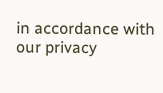in accordance with our privacy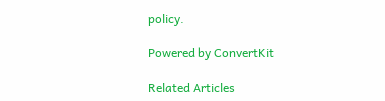policy.

Powered by ConvertKit

Related Articles